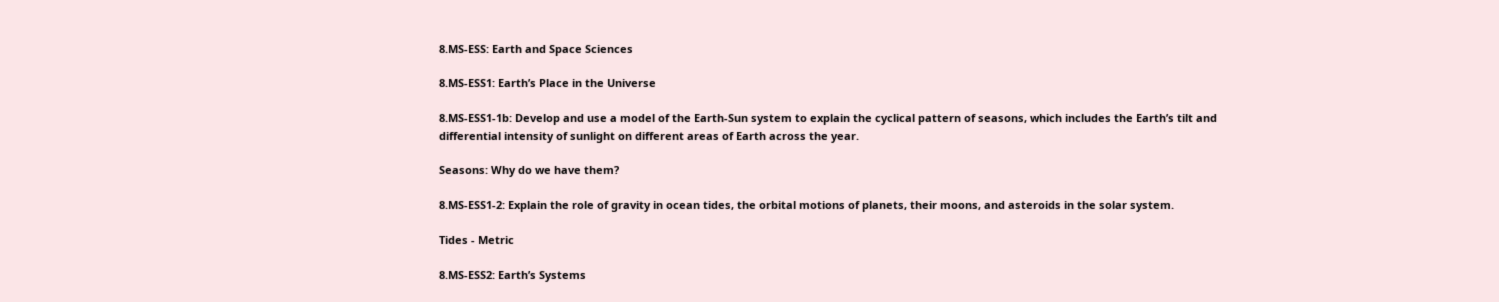8.MS-ESS: Earth and Space Sciences

8.MS-ESS1: Earth’s Place in the Universe

8.MS-ESS1-1b: Develop and use a model of the Earth-Sun system to explain the cyclical pattern of seasons, which includes the Earth’s tilt and differential intensity of sunlight on different areas of Earth across the year.

Seasons: Why do we have them?

8.MS-ESS1-2: Explain the role of gravity in ocean tides, the orbital motions of planets, their moons, and asteroids in the solar system.

Tides - Metric

8.MS-ESS2: Earth’s Systems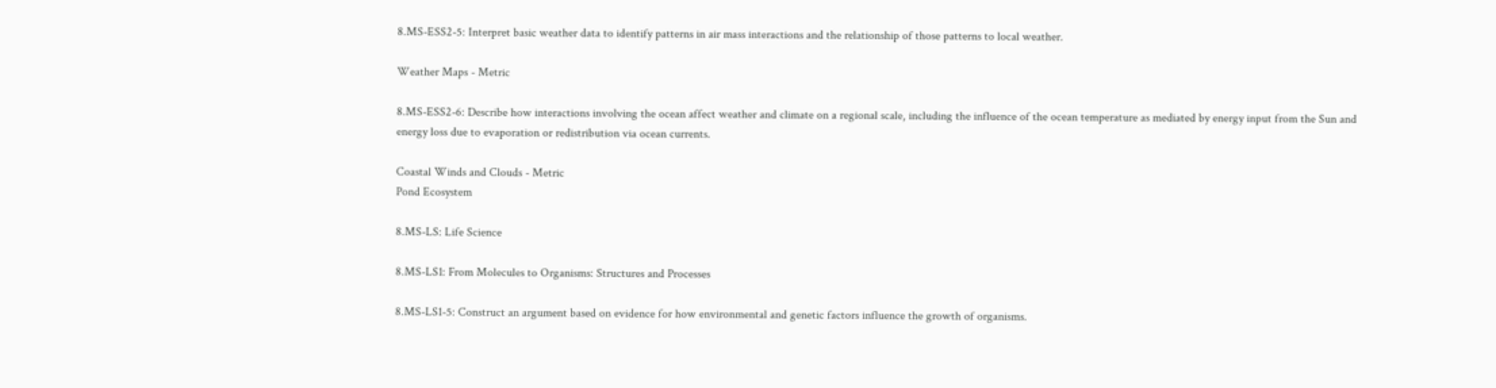8.MS-ESS2-5: Interpret basic weather data to identify patterns in air mass interactions and the relationship of those patterns to local weather.

Weather Maps - Metric

8.MS-ESS2-6: Describe how interactions involving the ocean affect weather and climate on a regional scale, including the influence of the ocean temperature as mediated by energy input from the Sun and energy loss due to evaporation or redistribution via ocean currents.

Coastal Winds and Clouds - Metric
Pond Ecosystem

8.MS-LS: Life Science

8.MS-LS1: From Molecules to Organisms: Structures and Processes

8.MS-LS1-5: Construct an argument based on evidence for how environmental and genetic factors influence the growth of organisms.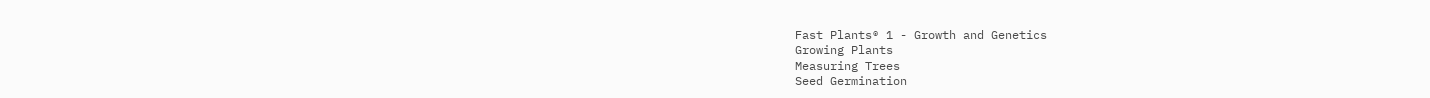Fast Plants® 1 - Growth and Genetics
Growing Plants
Measuring Trees
Seed Germination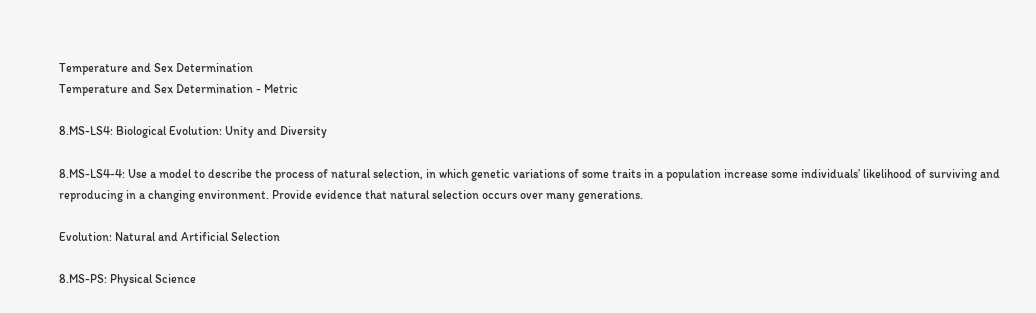Temperature and Sex Determination
Temperature and Sex Determination - Metric

8.MS-LS4: Biological Evolution: Unity and Diversity

8.MS-LS4-4: Use a model to describe the process of natural selection, in which genetic variations of some traits in a population increase some individuals’ likelihood of surviving and reproducing in a changing environment. Provide evidence that natural selection occurs over many generations.

Evolution: Natural and Artificial Selection

8.MS-PS: Physical Science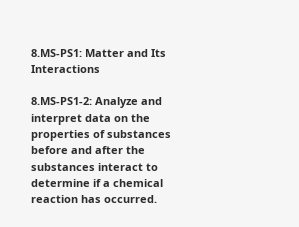8.MS-PS1: Matter and Its Interactions

8.MS-PS1-2: Analyze and interpret data on the properties of substances before and after the substances interact to determine if a chemical reaction has occurred.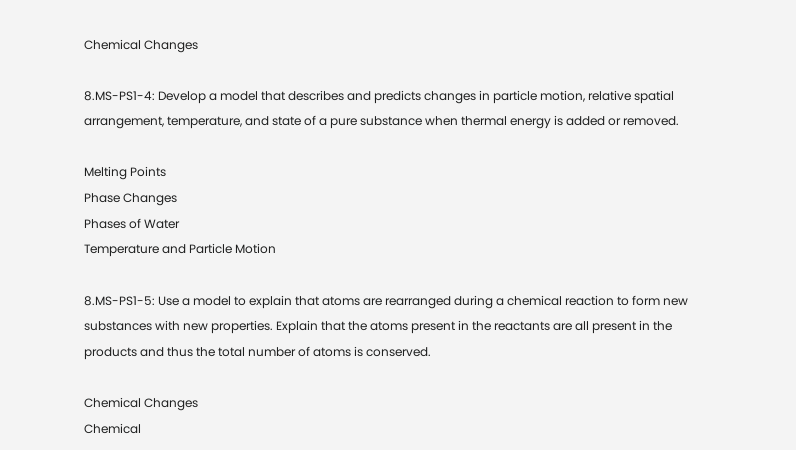Chemical Changes

8.MS-PS1-4: Develop a model that describes and predicts changes in particle motion, relative spatial arrangement, temperature, and state of a pure substance when thermal energy is added or removed.

Melting Points
Phase Changes
Phases of Water
Temperature and Particle Motion

8.MS-PS1-5: Use a model to explain that atoms are rearranged during a chemical reaction to form new substances with new properties. Explain that the atoms present in the reactants are all present in the products and thus the total number of atoms is conserved.

Chemical Changes
Chemical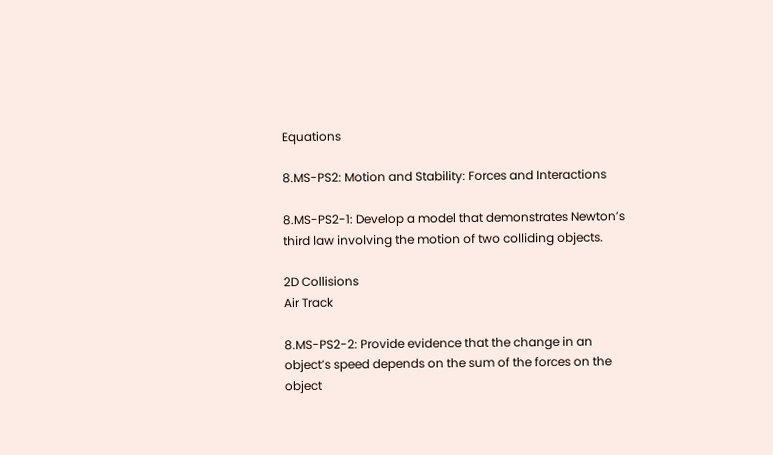Equations

8.MS-PS2: Motion and Stability: Forces and Interactions

8.MS-PS2-1: Develop a model that demonstrates Newton’s third law involving the motion of two colliding objects.

2D Collisions
Air Track

8.MS-PS2-2: Provide evidence that the change in an object’s speed depends on the sum of the forces on the object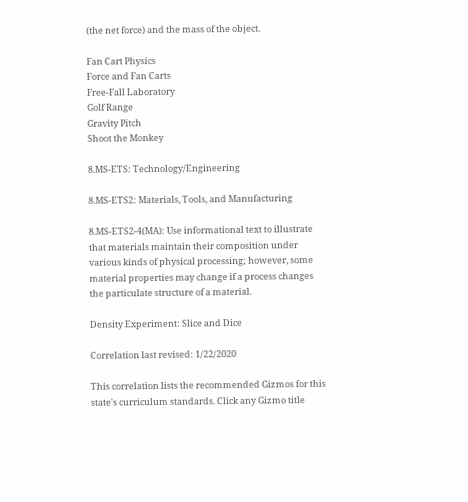(the net force) and the mass of the object.

Fan Cart Physics
Force and Fan Carts
Free-Fall Laboratory
Golf Range
Gravity Pitch
Shoot the Monkey

8.MS-ETS: Technology/Engineering

8.MS-ETS2: Materials, Tools, and Manufacturing

8.MS-ETS2-4(MA): Use informational text to illustrate that materials maintain their composition under various kinds of physical processing; however, some material properties may change if a process changes the particulate structure of a material.

Density Experiment: Slice and Dice

Correlation last revised: 1/22/2020

This correlation lists the recommended Gizmos for this state's curriculum standards. Click any Gizmo title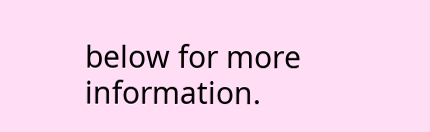below for more information.